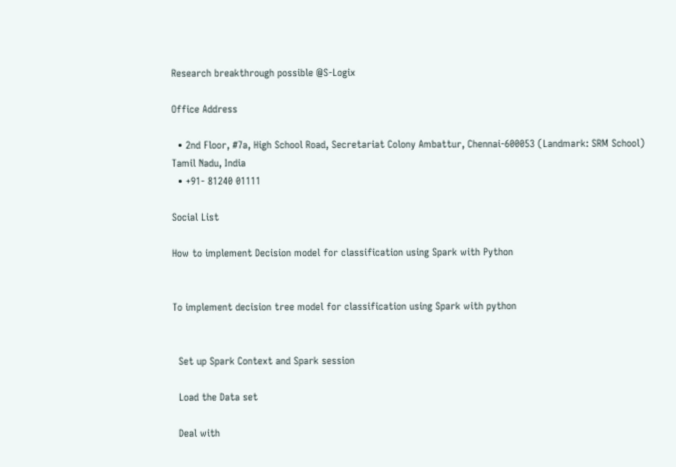Research breakthrough possible @S-Logix

Office Address

  • 2nd Floor, #7a, High School Road, Secretariat Colony Ambattur, Chennai-600053 (Landmark: SRM School) Tamil Nadu, India
  • +91- 81240 01111

Social List

How to implement Decision model for classification using Spark with Python


To implement decision tree model for classification using Spark with python


  Set up Spark Context and Spark session

  Load the Data set

  Deal with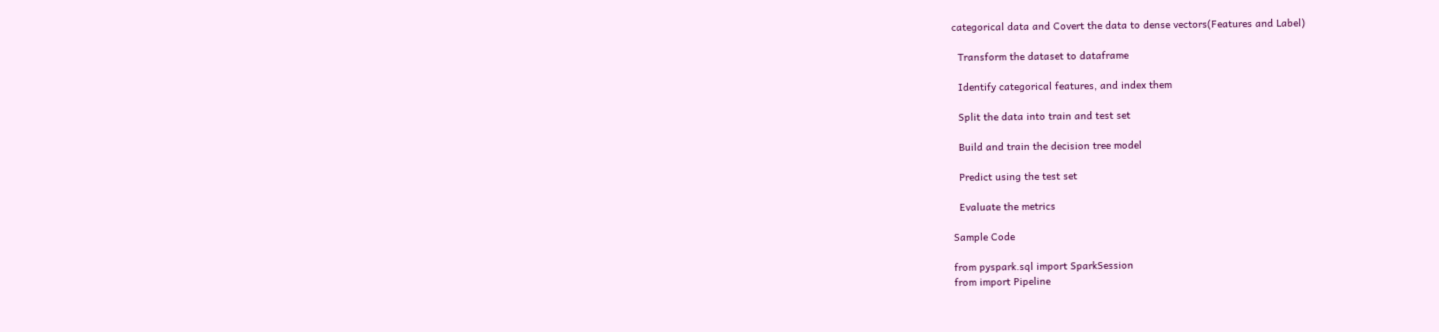categorical data and Covert the data to dense vectors(Features and Label)

  Transform the dataset to dataframe

  Identify categorical features, and index them

  Split the data into train and test set

  Build and train the decision tree model

  Predict using the test set

  Evaluate the metrics

Sample Code

from pyspark.sql import SparkSession
from import Pipeline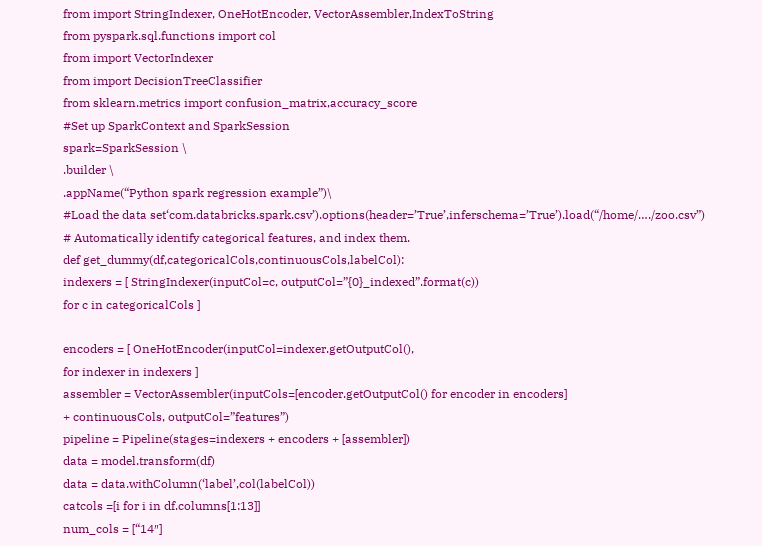from import StringIndexer, OneHotEncoder, VectorAssembler,IndexToString
from pyspark.sql.functions import col
from import VectorIndexer
from import DecisionTreeClassifier
from sklearn.metrics import confusion_matrix,accuracy_score
#Set up SparkContext and SparkSession
spark=SparkSession \
.builder \
.appName(“Python spark regression example”)\
#Load the data set‘com.databricks.spark.csv’).options(header=’True’,inferschema=’True’).load(“/home/…./zoo.csv”)
# Automatically identify categorical features, and index them.
def get_dummy(df,categoricalCols,continuousCols,labelCol):
indexers = [ StringIndexer(inputCol=c, outputCol=”{0}_indexed”.format(c))
for c in categoricalCols ]

encoders = [ OneHotEncoder(inputCol=indexer.getOutputCol(),
for indexer in indexers ]
assembler = VectorAssembler(inputCols=[encoder.getOutputCol() for encoder in encoders]
+ continuousCols, outputCol=”features”)
pipeline = Pipeline(stages=indexers + encoders + [assembler])
data = model.transform(df)
data = data.withColumn(‘label’,col(labelCol))
catcols =[i for i in df.columns[1:13]]
num_cols = [“14″]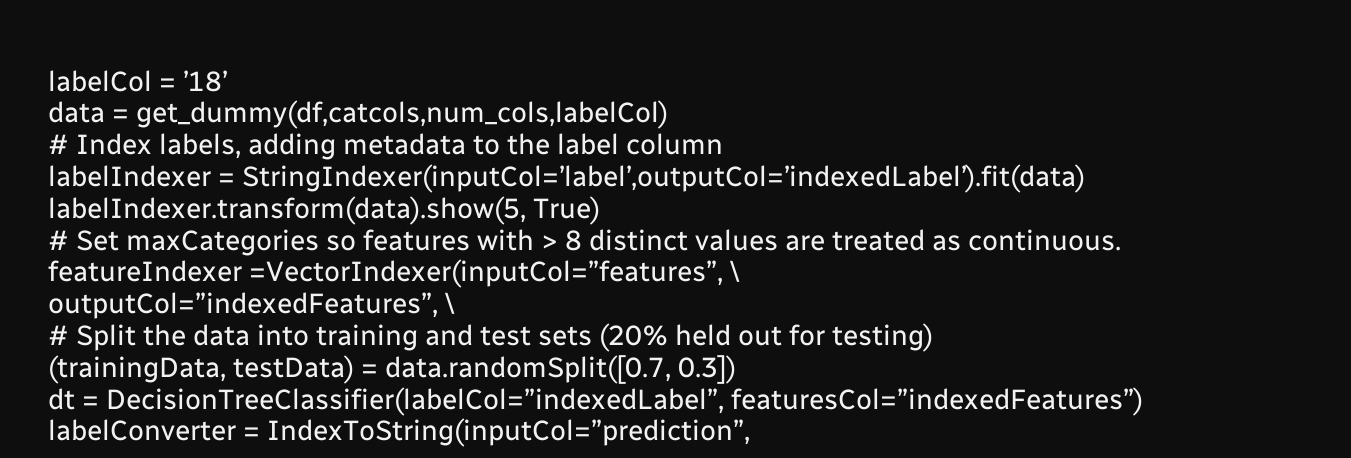labelCol = ’18’
data = get_dummy(df,catcols,num_cols,labelCol)
# Index labels, adding metadata to the label column
labelIndexer = StringIndexer(inputCol=’label’,outputCol=’indexedLabel’).fit(data)
labelIndexer.transform(data).show(5, True)
# Set maxCategories so features with > 8 distinct values are treated as continuous.
featureIndexer =VectorIndexer(inputCol=”features”, \
outputCol=”indexedFeatures”, \
# Split the data into training and test sets (20% held out for testing)
(trainingData, testData) = data.randomSplit([0.7, 0.3])
dt = DecisionTreeClassifier(labelCol=”indexedLabel”, featuresCol=”indexedFeatures”)
labelConverter = IndexToString(inputCol=”prediction”,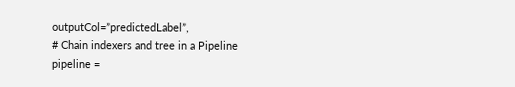outputCol=”predictedLabel”,
# Chain indexers and tree in a Pipeline
pipeline =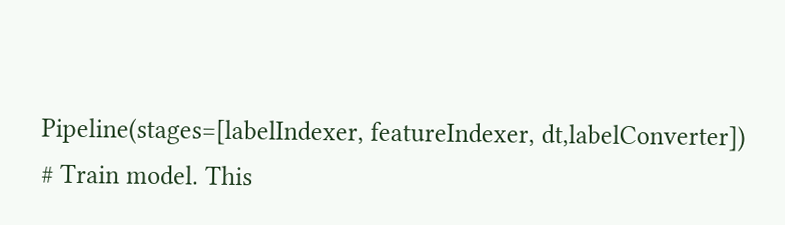Pipeline(stages=[labelIndexer, featureIndexer, dt,labelConverter])
# Train model. This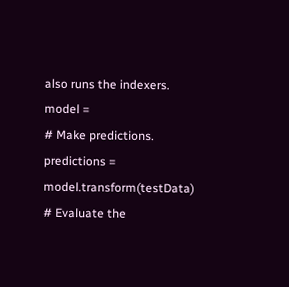also runs the indexers.
model =
# Make predictions.
predictions = model.transform(testData)
# Evaluate the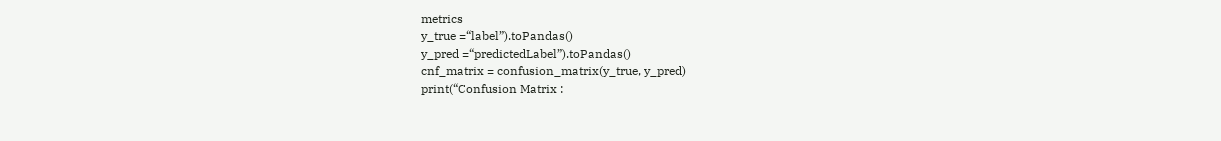metrics
y_true =“label”).toPandas()
y_pred =“predictedLabel”).toPandas()
cnf_matrix = confusion_matrix(y_true, y_pred)
print(“Confusion Matrix :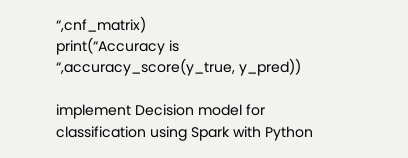“,cnf_matrix)
print(“Accuracy is “,accuracy_score(y_true, y_pred))

implement Decision model for classification using Spark with Python